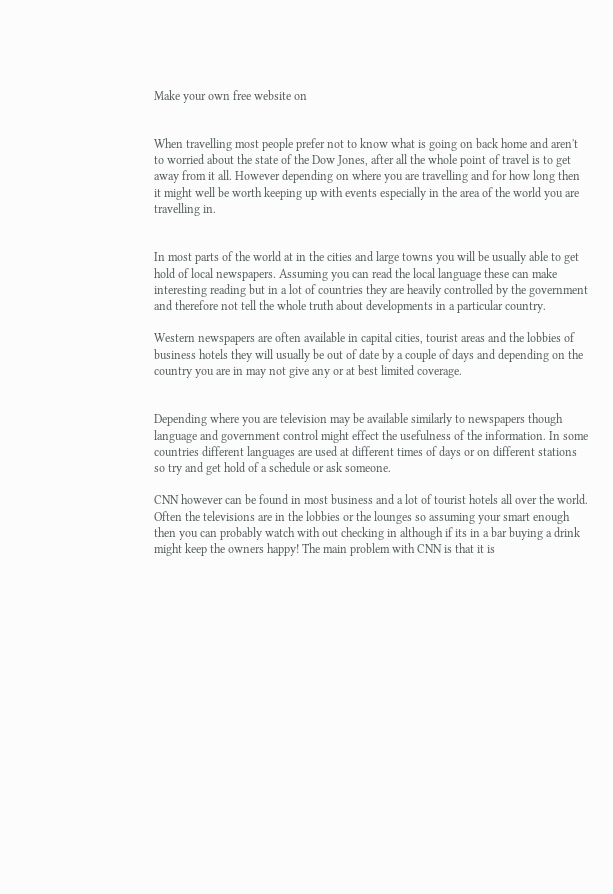Make your own free website on


When travelling most people prefer not to know what is going on back home and aren't to worried about the state of the Dow Jones, after all the whole point of travel is to get away from it all. However depending on where you are travelling and for how long then it might well be worth keeping up with events especially in the area of the world you are travelling in.


In most parts of the world at in the cities and large towns you will be usually able to get hold of local newspapers. Assuming you can read the local language these can make interesting reading but in a lot of countries they are heavily controlled by the government and therefore not tell the whole truth about developments in a particular country.

Western newspapers are often available in capital cities, tourist areas and the lobbies of business hotels they will usually be out of date by a couple of days and depending on the country you are in may not give any or at best limited coverage.


Depending where you are television may be available similarly to newspapers though language and government control might effect the usefulness of the information. In some countries different languages are used at different times of days or on different stations so try and get hold of a schedule or ask someone.

CNN however can be found in most business and a lot of tourist hotels all over the world. Often the televisions are in the lobbies or the lounges so assuming your smart enough then you can probably watch with out checking in although if its in a bar buying a drink might keep the owners happy! The main problem with CNN is that it is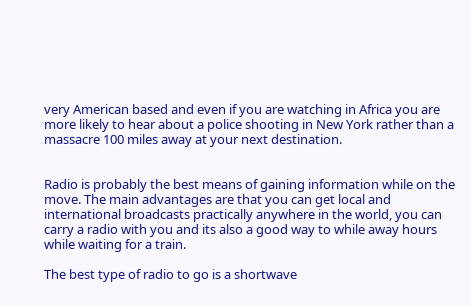very American based and even if you are watching in Africa you are more likely to hear about a police shooting in New York rather than a massacre 100 miles away at your next destination.


Radio is probably the best means of gaining information while on the move. The main advantages are that you can get local and international broadcasts practically anywhere in the world, you can carry a radio with you and its also a good way to while away hours while waiting for a train.

The best type of radio to go is a shortwave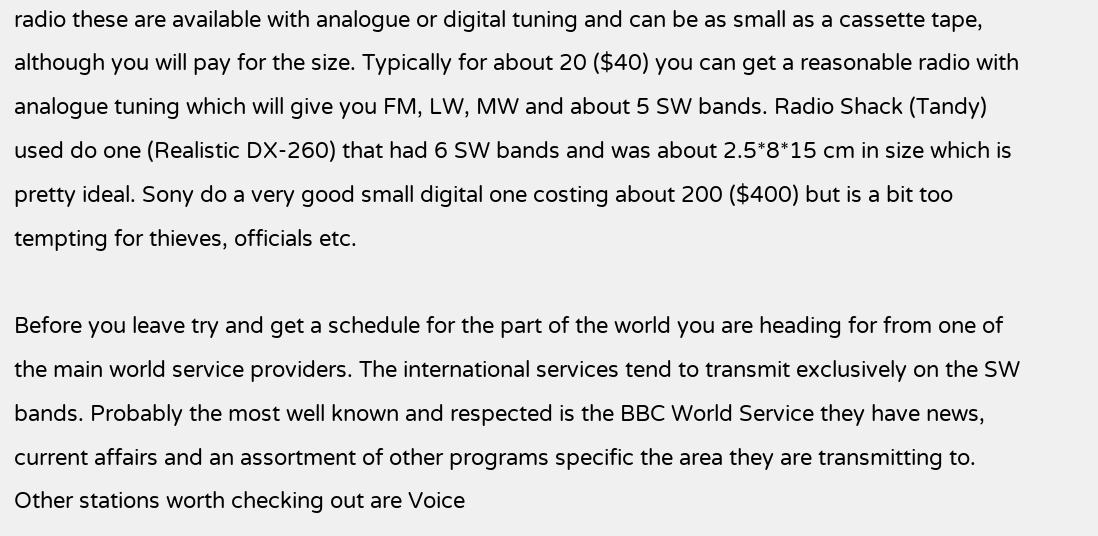radio these are available with analogue or digital tuning and can be as small as a cassette tape, although you will pay for the size. Typically for about 20 ($40) you can get a reasonable radio with analogue tuning which will give you FM, LW, MW and about 5 SW bands. Radio Shack (Tandy) used do one (Realistic DX-260) that had 6 SW bands and was about 2.5*8*15 cm in size which is pretty ideal. Sony do a very good small digital one costing about 200 ($400) but is a bit too tempting for thieves, officials etc.

Before you leave try and get a schedule for the part of the world you are heading for from one of the main world service providers. The international services tend to transmit exclusively on the SW bands. Probably the most well known and respected is the BBC World Service they have news, current affairs and an assortment of other programs specific the area they are transmitting to. Other stations worth checking out are Voice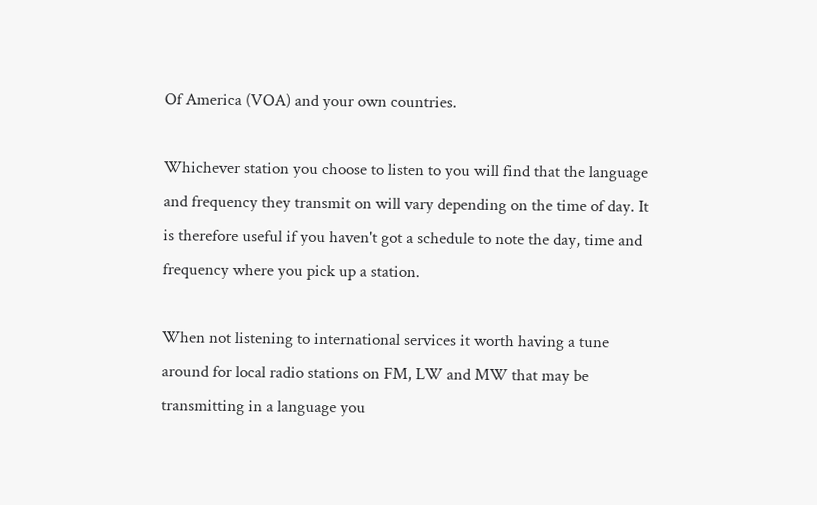Of America (VOA) and your own countries.

Whichever station you choose to listen to you will find that the language and frequency they transmit on will vary depending on the time of day. It is therefore useful if you haven't got a schedule to note the day, time and frequency where you pick up a station.

When not listening to international services it worth having a tune around for local radio stations on FM, LW and MW that may be transmitting in a language you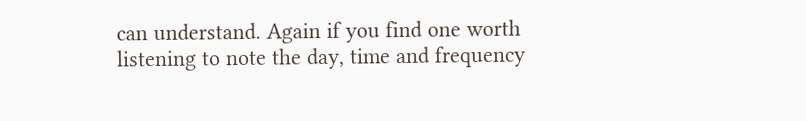can understand. Again if you find one worth listening to note the day, time and frequency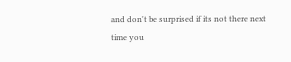and don't be surprised if its not there next time you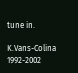tune in.

K.Vans-Colina 1992-2002